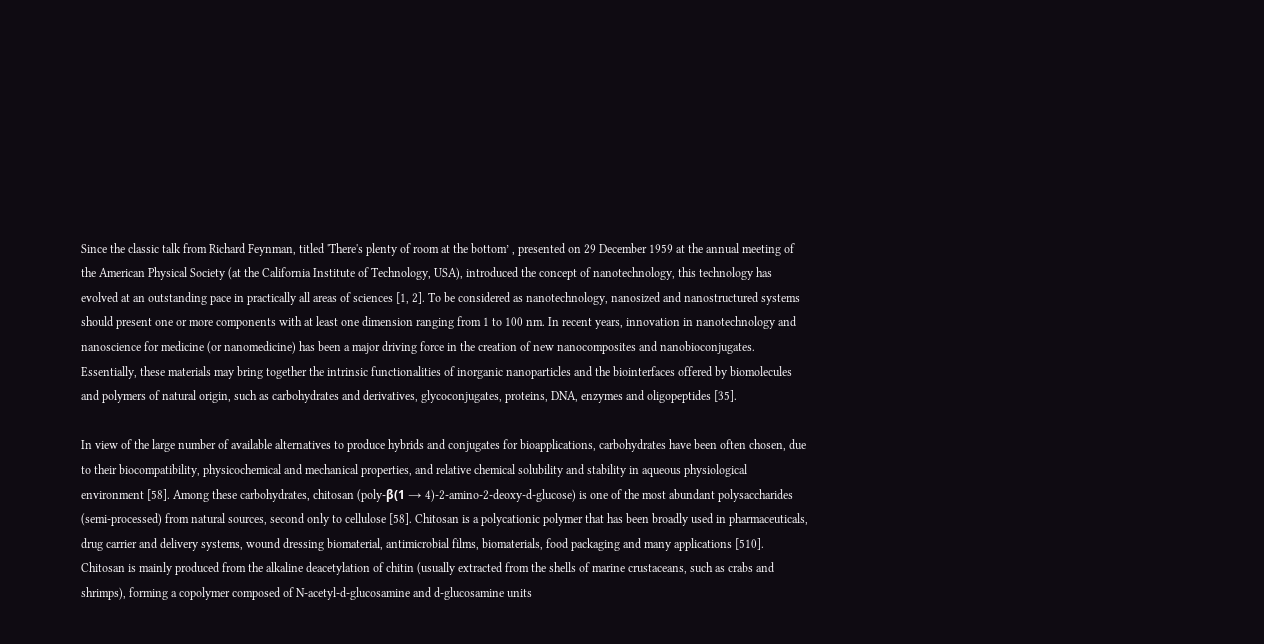Since the classic talk from Richard Feynman, titled 'There's plenty of room at the bottom’ , presented on 29 December 1959 at the annual meeting of the American Physical Society (at the California Institute of Technology, USA), introduced the concept of nanotechnology, this technology has evolved at an outstanding pace in practically all areas of sciences [1, 2]. To be considered as nanotechnology, nanosized and nanostructured systems should present one or more components with at least one dimension ranging from 1 to 100 nm. In recent years, innovation in nanotechnology and nanoscience for medicine (or nanomedicine) has been a major driving force in the creation of new nanocomposites and nanobioconjugates. Essentially, these materials may bring together the intrinsic functionalities of inorganic nanoparticles and the biointerfaces offered by biomolecules and polymers of natural origin, such as carbohydrates and derivatives, glycoconjugates, proteins, DNA, enzymes and oligopeptides [35].

In view of the large number of available alternatives to produce hybrids and conjugates for bioapplications, carbohydrates have been often chosen, due to their biocompatibility, physicochemical and mechanical properties, and relative chemical solubility and stability in aqueous physiological environment [58]. Among these carbohydrates, chitosan (poly-β(1 → 4)-2-amino-2-deoxy-d-glucose) is one of the most abundant polysaccharides (semi-processed) from natural sources, second only to cellulose [58]. Chitosan is a polycationic polymer that has been broadly used in pharmaceuticals, drug carrier and delivery systems, wound dressing biomaterial, antimicrobial films, biomaterials, food packaging and many applications [510]. Chitosan is mainly produced from the alkaline deacetylation of chitin (usually extracted from the shells of marine crustaceans, such as crabs and shrimps), forming a copolymer composed of N-acetyl-d-glucosamine and d-glucosamine units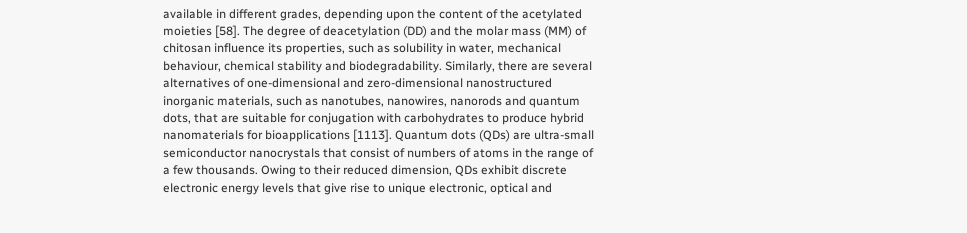available in different grades, depending upon the content of the acetylated moieties [58]. The degree of deacetylation (DD) and the molar mass (MM) of chitosan influence its properties, such as solubility in water, mechanical behaviour, chemical stability and biodegradability. Similarly, there are several alternatives of one-dimensional and zero-dimensional nanostructured inorganic materials, such as nanotubes, nanowires, nanorods and quantum dots, that are suitable for conjugation with carbohydrates to produce hybrid nanomaterials for bioapplications [1113]. Quantum dots (QDs) are ultra-small semiconductor nanocrystals that consist of numbers of atoms in the range of a few thousands. Owing to their reduced dimension, QDs exhibit discrete electronic energy levels that give rise to unique electronic, optical and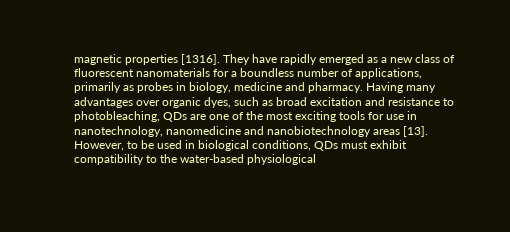magnetic properties [1316]. They have rapidly emerged as a new class of fluorescent nanomaterials for a boundless number of applications, primarily as probes in biology, medicine and pharmacy. Having many advantages over organic dyes, such as broad excitation and resistance to photobleaching, QDs are one of the most exciting tools for use in nanotechnology, nanomedicine and nanobiotechnology areas [13]. However, to be used in biological conditions, QDs must exhibit compatibility to the water-based physiological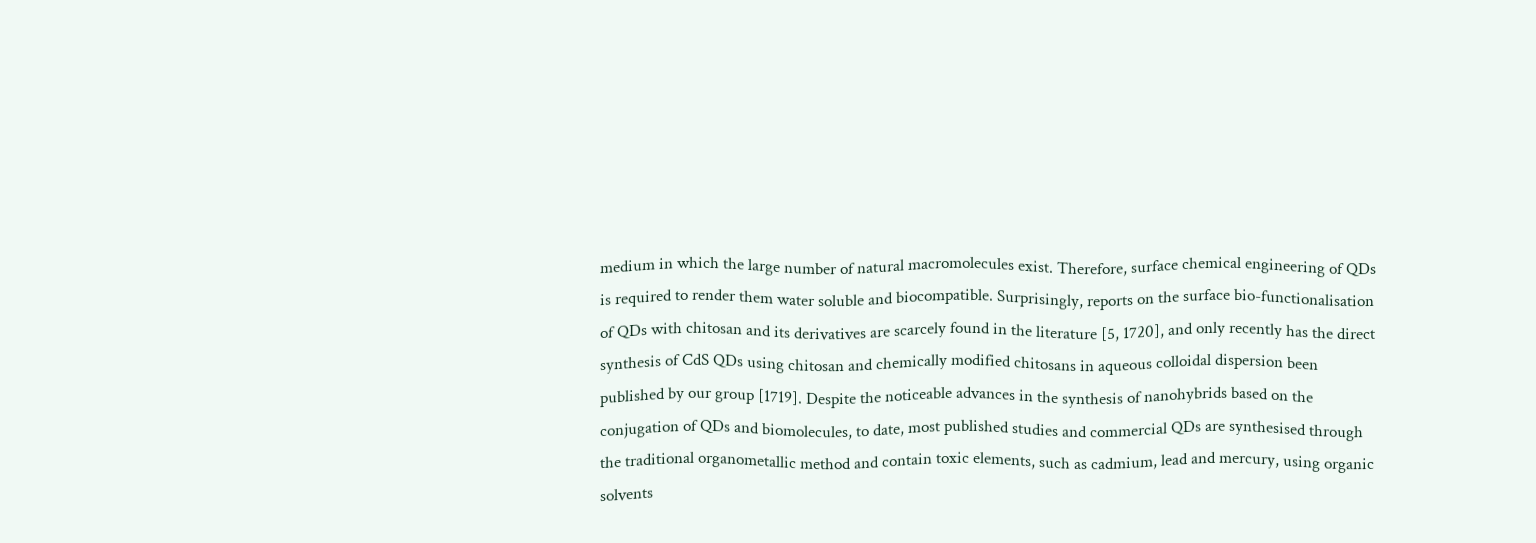medium in which the large number of natural macromolecules exist. Therefore, surface chemical engineering of QDs is required to render them water soluble and biocompatible. Surprisingly, reports on the surface bio-functionalisation of QDs with chitosan and its derivatives are scarcely found in the literature [5, 1720], and only recently has the direct synthesis of CdS QDs using chitosan and chemically modified chitosans in aqueous colloidal dispersion been published by our group [1719]. Despite the noticeable advances in the synthesis of nanohybrids based on the conjugation of QDs and biomolecules, to date, most published studies and commercial QDs are synthesised through the traditional organometallic method and contain toxic elements, such as cadmium, lead and mercury, using organic solvents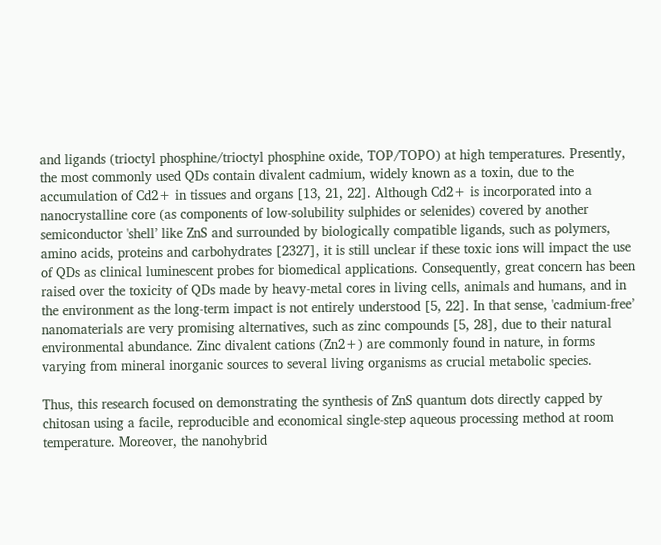and ligands (trioctyl phosphine/trioctyl phosphine oxide, TOP/TOPO) at high temperatures. Presently, the most commonly used QDs contain divalent cadmium, widely known as a toxin, due to the accumulation of Cd2+ in tissues and organs [13, 21, 22]. Although Cd2+ is incorporated into a nanocrystalline core (as components of low-solubility sulphides or selenides) covered by another semiconductor 'shell’ like ZnS and surrounded by biologically compatible ligands, such as polymers, amino acids, proteins and carbohydrates [2327], it is still unclear if these toxic ions will impact the use of QDs as clinical luminescent probes for biomedical applications. Consequently, great concern has been raised over the toxicity of QDs made by heavy-metal cores in living cells, animals and humans, and in the environment as the long-term impact is not entirely understood [5, 22]. In that sense, 'cadmium-free’ nanomaterials are very promising alternatives, such as zinc compounds [5, 28], due to their natural environmental abundance. Zinc divalent cations (Zn2+) are commonly found in nature, in forms varying from mineral inorganic sources to several living organisms as crucial metabolic species.

Thus, this research focused on demonstrating the synthesis of ZnS quantum dots directly capped by chitosan using a facile, reproducible and economical single-step aqueous processing method at room temperature. Moreover, the nanohybrid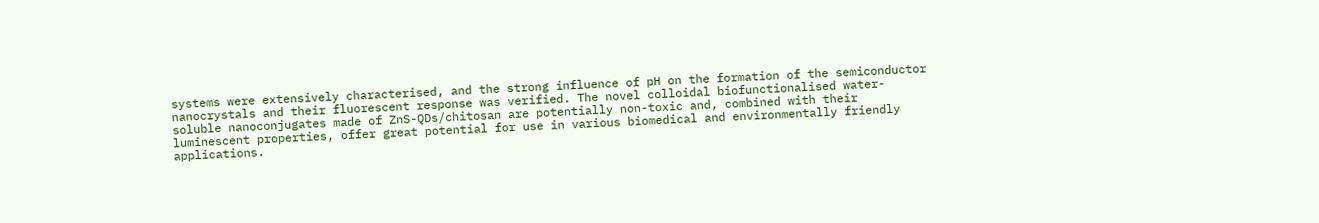systems were extensively characterised, and the strong influence of pH on the formation of the semiconductor nanocrystals and their fluorescent response was verified. The novel colloidal biofunctionalised water-soluble nanoconjugates made of ZnS-QDs/chitosan are potentially non-toxic and, combined with their luminescent properties, offer great potential for use in various biomedical and environmentally friendly applications.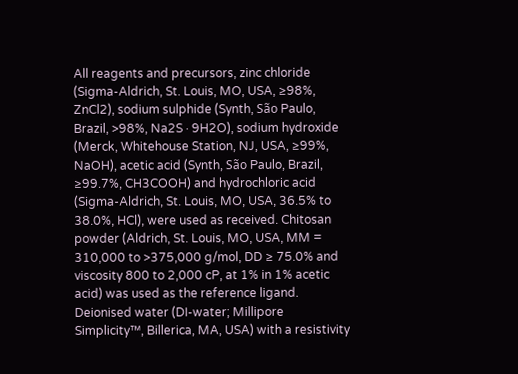All reagents and precursors, zinc chloride (Sigma-Aldrich, St. Louis, MO, USA, ≥98%, ZnCl2), sodium sulphide (Synth, São Paulo, Brazil, >98%, Na2S · 9H2O), sodium hydroxide (Merck, Whitehouse Station, NJ, USA, ≥99%, NaOH), acetic acid (Synth, São Paulo, Brazil, ≥99.7%, CH3COOH) and hydrochloric acid (Sigma-Aldrich, St. Louis, MO, USA, 36.5% to 38.0%, HCl), were used as received. Chitosan powder (Aldrich, St. Louis, MO, USA, MM = 310,000 to >375,000 g/mol, DD ≥ 75.0% and viscosity 800 to 2,000 cP, at 1% in 1% acetic acid) was used as the reference ligand. Deionised water (DI-water; Millipore Simplicity™, Billerica, MA, USA) with a resistivity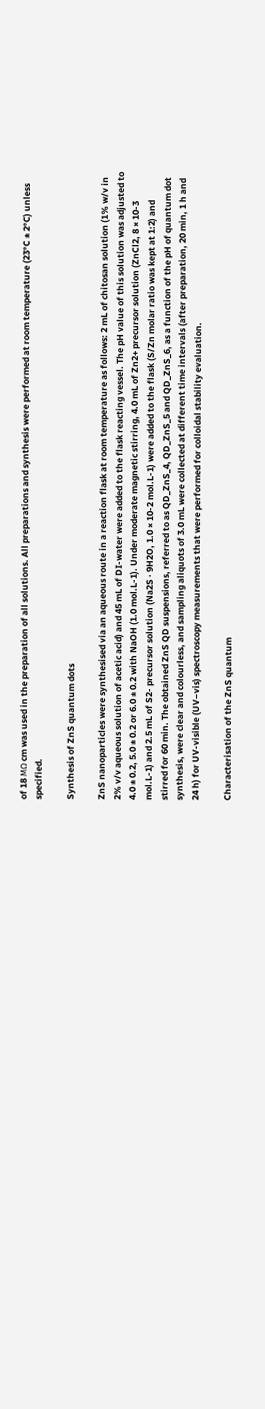of 18 MΩ cm was used in the preparation of all solutions. All preparations and synthesis were performed at room temperature (23°C ± 2°C) unless specified.

Synthesis of ZnS quantum dots

ZnS nanoparticles were synthesised via an aqueous route in a reaction flask at room temperature as follows: 2 mL of chitosan solution (1% w/v in 2% v/v aqueous solution of acetic acid) and 45 mL of DI-water were added to the flask reacting vessel. The pH value of this solution was adjusted to 4.0 ± 0.2, 5.0 ± 0.2 or 6.0 ± 0.2 with NaOH (1.0 mol.L-1). Under moderate magnetic stirring, 4.0 mL of Zn2+ precursor solution (ZnCl2, 8 × 10-3 mol.L-1) and 2.5 mL of S2- precursor solution (Na2S · 9H2O, 1.0 × 10-2 mol.L-1) were added to the flask (S/Zn molar ratio was kept at 1:2) and stirred for 60 min. The obtained ZnS QD suspensions, referred to as QD_ZnS_4, QD_ZnS_5 and QD_ZnS_6, as a function of the pH of quantum dot synthesis, were clear and colourless, and sampling aliquots of 3.0 mL were collected at different time intervals (after preparation, 20 min, 1 h and 24 h) for UV-visible (UV–vis) spectroscopy measurements that were performed for colloidal stability evaluation.

Characterisation of the ZnS quantum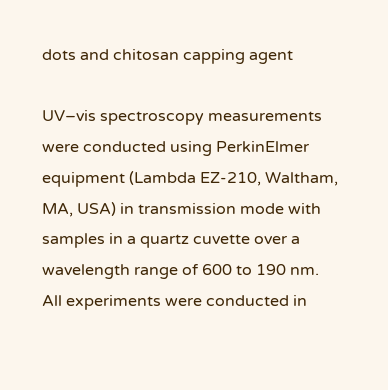dots and chitosan capping agent

UV–vis spectroscopy measurements were conducted using PerkinElmer equipment (Lambda EZ-210, Waltham, MA, USA) in transmission mode with samples in a quartz cuvette over a wavelength range of 600 to 190 nm. All experiments were conducted in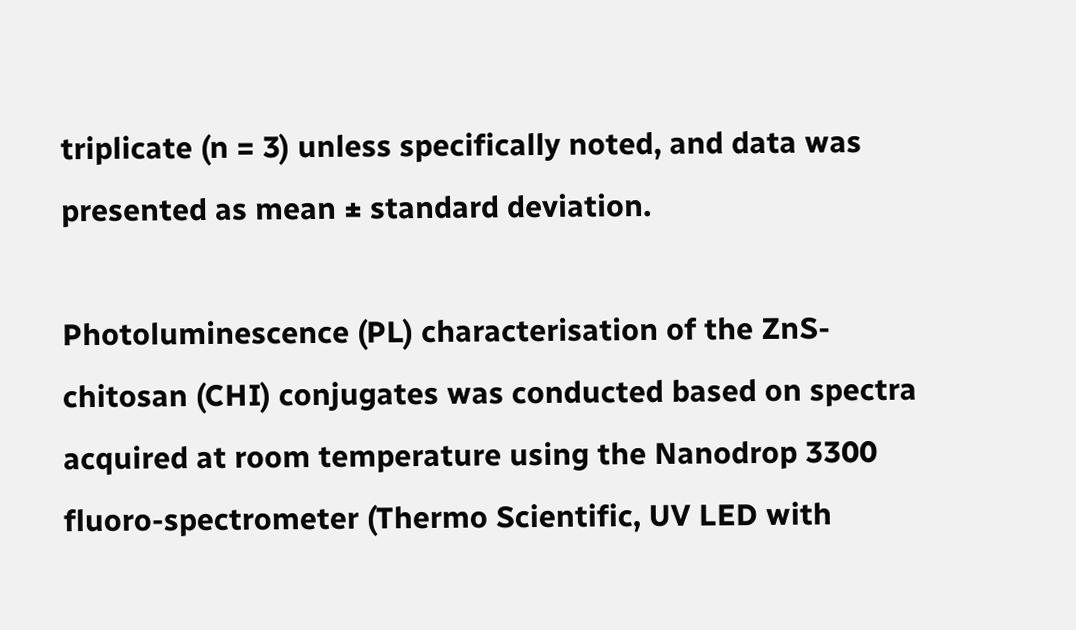triplicate (n = 3) unless specifically noted, and data was presented as mean ± standard deviation.

Photoluminescence (PL) characterisation of the ZnS-chitosan (CHI) conjugates was conducted based on spectra acquired at room temperature using the Nanodrop 3300 fluoro-spectrometer (Thermo Scientific, UV LED with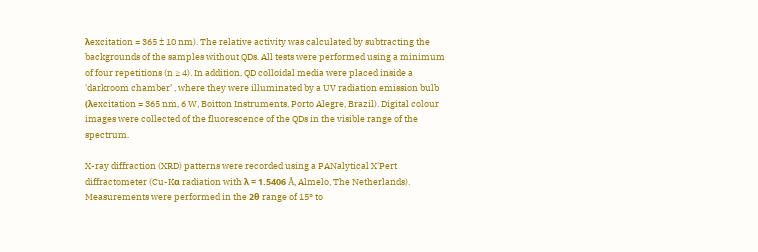λexcitation = 365 ± 10 nm). The relative activity was calculated by subtracting the backgrounds of the samples without QDs. All tests were performed using a minimum of four repetitions (n ≥ 4). In addition, QD colloidal media were placed inside a 'darkroom chamber’ , where they were illuminated by a UV radiation emission bulb (λexcitation = 365 nm, 6 W, Boitton Instruments, Porto Alegre, Brazil). Digital colour images were collected of the fluorescence of the QDs in the visible range of the spectrum.

X-ray diffraction (XRD) patterns were recorded using a PANalytical X'Pert diffractometer (Cu-Kα radiation with λ = 1.5406 Å, Almelo, The Netherlands). Measurements were performed in the 2θ range of 15° to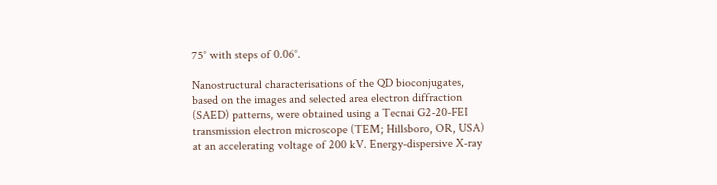75° with steps of 0.06°.

Nanostructural characterisations of the QD bioconjugates, based on the images and selected area electron diffraction (SAED) patterns, were obtained using a Tecnai G2-20-FEI transmission electron microscope (TEM; Hillsboro, OR, USA) at an accelerating voltage of 200 kV. Energy-dispersive X-ray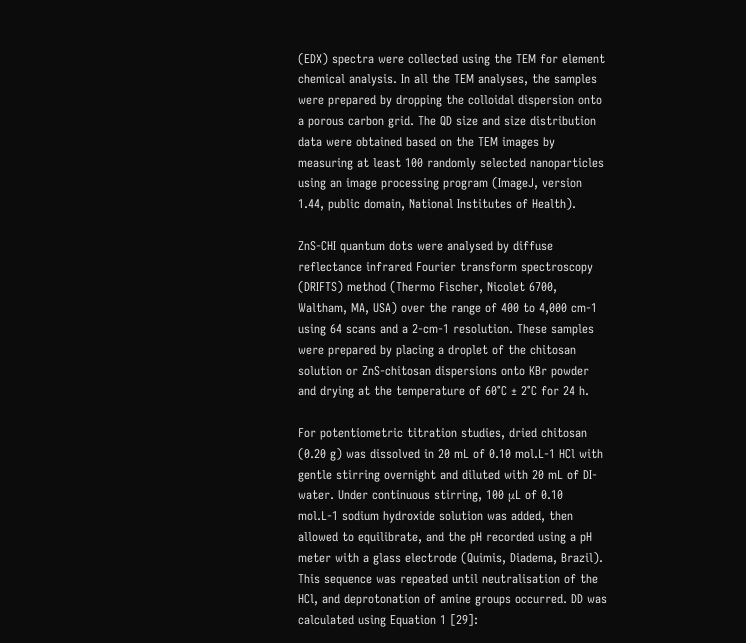(EDX) spectra were collected using the TEM for element chemical analysis. In all the TEM analyses, the samples were prepared by dropping the colloidal dispersion onto a porous carbon grid. The QD size and size distribution data were obtained based on the TEM images by measuring at least 100 randomly selected nanoparticles using an image processing program (ImageJ, version 1.44, public domain, National Institutes of Health).

ZnS-CHI quantum dots were analysed by diffuse reflectance infrared Fourier transform spectroscopy (DRIFTS) method (Thermo Fischer, Nicolet 6700, Waltham, MA, USA) over the range of 400 to 4,000 cm-1 using 64 scans and a 2-cm-1 resolution. These samples were prepared by placing a droplet of the chitosan solution or ZnS-chitosan dispersions onto KBr powder and drying at the temperature of 60°C ± 2°C for 24 h.

For potentiometric titration studies, dried chitosan (0.20 g) was dissolved in 20 mL of 0.10 mol.L-1 HCl with gentle stirring overnight and diluted with 20 mL of DI-water. Under continuous stirring, 100 μL of 0.10 mol.L-1 sodium hydroxide solution was added, then allowed to equilibrate, and the pH recorded using a pH meter with a glass electrode (Quimis, Diadema, Brazil). This sequence was repeated until neutralisation of the HCl, and deprotonation of amine groups occurred. DD was calculated using Equation 1 [29]: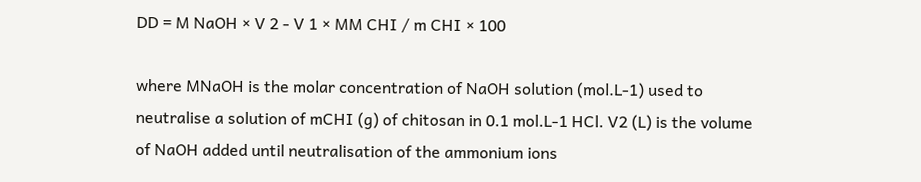DD = M NaOH × V 2 - V 1 × MM CHI / m CHI × 100

where MNaOH is the molar concentration of NaOH solution (mol.L-1) used to neutralise a solution of mCHI (g) of chitosan in 0.1 mol.L-1 HCl. V2 (L) is the volume of NaOH added until neutralisation of the ammonium ions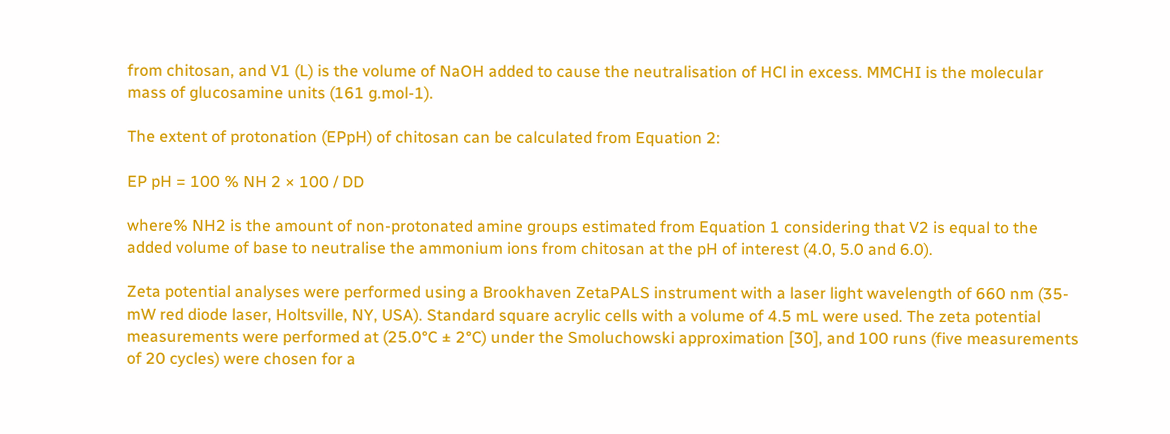from chitosan, and V1 (L) is the volume of NaOH added to cause the neutralisation of HCl in excess. MMCHI is the molecular mass of glucosamine units (161 g.mol-1).

The extent of protonation (EPpH) of chitosan can be calculated from Equation 2:

EP pH = 100 % NH 2 × 100 / DD

where% NH2 is the amount of non-protonated amine groups estimated from Equation 1 considering that V2 is equal to the added volume of base to neutralise the ammonium ions from chitosan at the pH of interest (4.0, 5.0 and 6.0).

Zeta potential analyses were performed using a Brookhaven ZetaPALS instrument with a laser light wavelength of 660 nm (35-mW red diode laser, Holtsville, NY, USA). Standard square acrylic cells with a volume of 4.5 mL were used. The zeta potential measurements were performed at (25.0°C ± 2°C) under the Smoluchowski approximation [30], and 100 runs (five measurements of 20 cycles) were chosen for a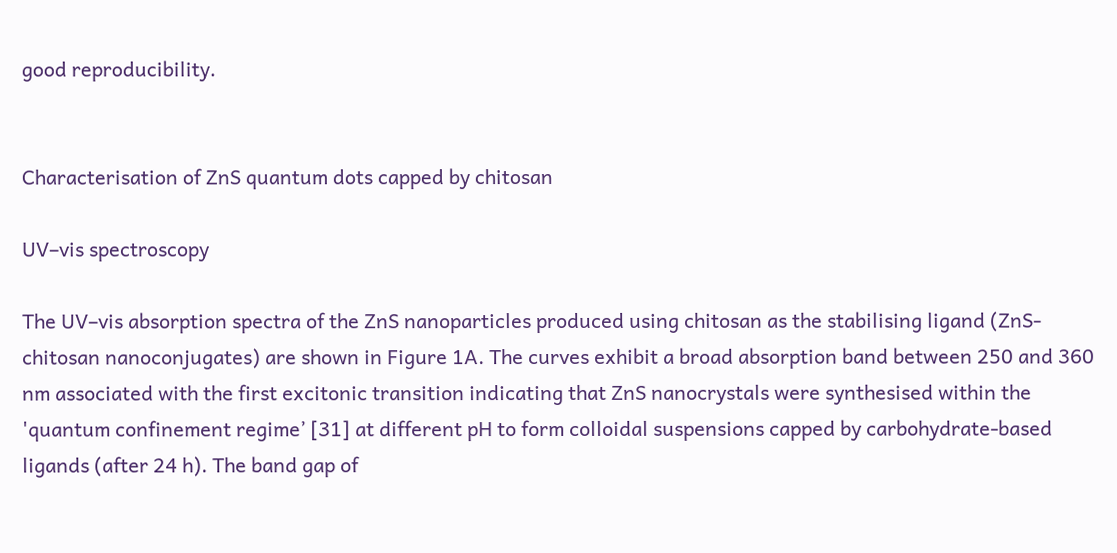good reproducibility.


Characterisation of ZnS quantum dots capped by chitosan

UV–vis spectroscopy

The UV–vis absorption spectra of the ZnS nanoparticles produced using chitosan as the stabilising ligand (ZnS-chitosan nanoconjugates) are shown in Figure 1A. The curves exhibit a broad absorption band between 250 and 360 nm associated with the first excitonic transition indicating that ZnS nanocrystals were synthesised within the 'quantum confinement regime’ [31] at different pH to form colloidal suspensions capped by carbohydrate-based ligands (after 24 h). The band gap of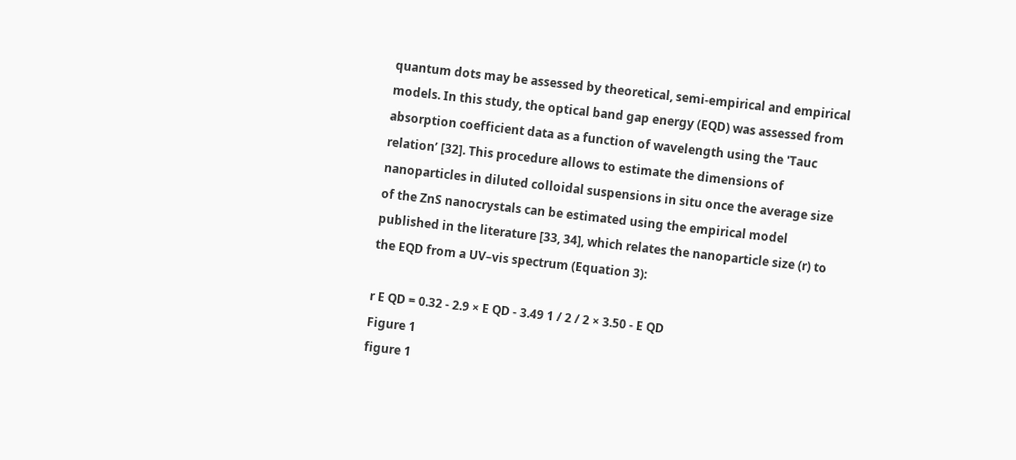quantum dots may be assessed by theoretical, semi-empirical and empirical models. In this study, the optical band gap energy (EQD) was assessed from absorption coefficient data as a function of wavelength using the 'Tauc relation’ [32]. This procedure allows to estimate the dimensions of nanoparticles in diluted colloidal suspensions in situ once the average size of the ZnS nanocrystals can be estimated using the empirical model published in the literature [33, 34], which relates the nanoparticle size (r) to the EQD from a UV–vis spectrum (Equation 3):

r E QD = 0.32 - 2.9 × E QD - 3.49 1 / 2 / 2 × 3.50 - E QD
Figure 1
figure 1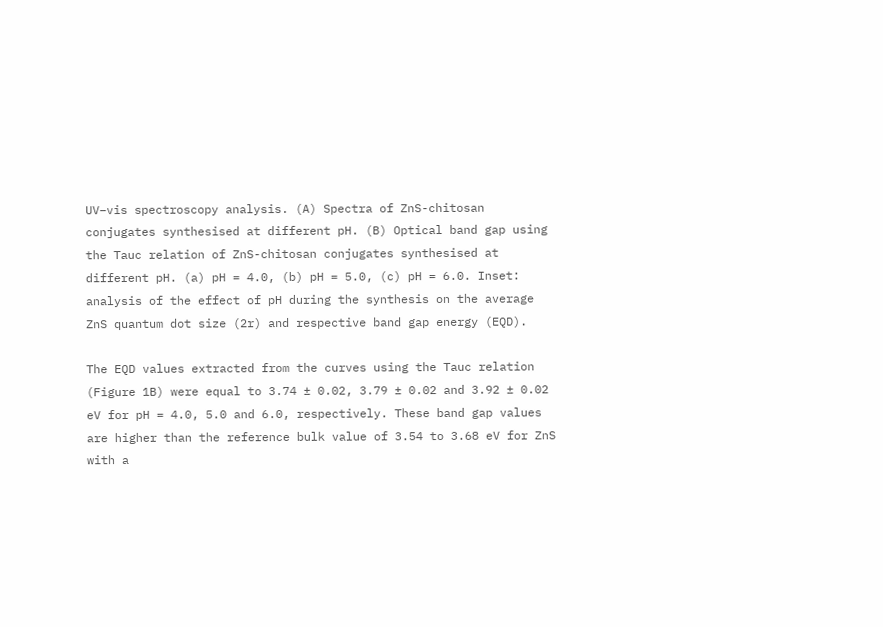UV–vis spectroscopy analysis. (A) Spectra of ZnS-chitosan conjugates synthesised at different pH. (B) Optical band gap using the Tauc relation of ZnS-chitosan conjugates synthesised at different pH. (a) pH = 4.0, (b) pH = 5.0, (c) pH = 6.0. Inset: analysis of the effect of pH during the synthesis on the average ZnS quantum dot size (2r) and respective band gap energy (EQD).

The EQD values extracted from the curves using the Tauc relation (Figure 1B) were equal to 3.74 ± 0.02, 3.79 ± 0.02 and 3.92 ± 0.02 eV for pH = 4.0, 5.0 and 6.0, respectively. These band gap values are higher than the reference bulk value of 3.54 to 3.68 eV for ZnS with a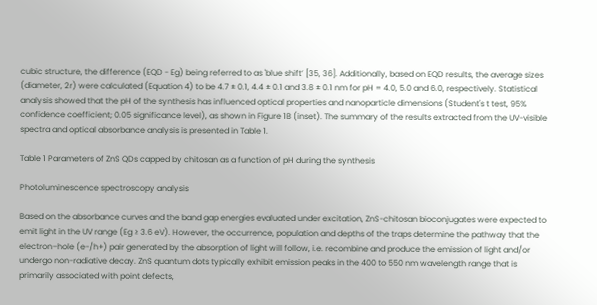cubic structure, the difference (EQD - Eg) being referred to as 'blue shift’ [35, 36]. Additionally, based on EQD results, the average sizes (diameter, 2r) were calculated (Equation 4) to be 4.7 ± 0.1, 4.4 ± 0.1 and 3.8 ± 0.1 nm for pH = 4.0, 5.0 and 6.0, respectively. Statistical analysis showed that the pH of the synthesis has influenced optical properties and nanoparticle dimensions (Student's t test, 95% confidence coefficient; 0.05 significance level), as shown in Figure 1B (inset). The summary of the results extracted from the UV-visible spectra and optical absorbance analysis is presented in Table 1.

Table 1 Parameters of ZnS QDs capped by chitosan as a function of pH during the synthesis

Photoluminescence spectroscopy analysis

Based on the absorbance curves and the band gap energies evaluated under excitation, ZnS-chitosan bioconjugates were expected to emit light in the UV range (Eg ≥ 3.6 eV). However, the occurrence, population and depths of the traps determine the pathway that the electron–hole (e-/h+) pair generated by the absorption of light will follow, i.e. recombine and produce the emission of light and/or undergo non-radiative decay. ZnS quantum dots typically exhibit emission peaks in the 400 to 550 nm wavelength range that is primarily associated with point defects,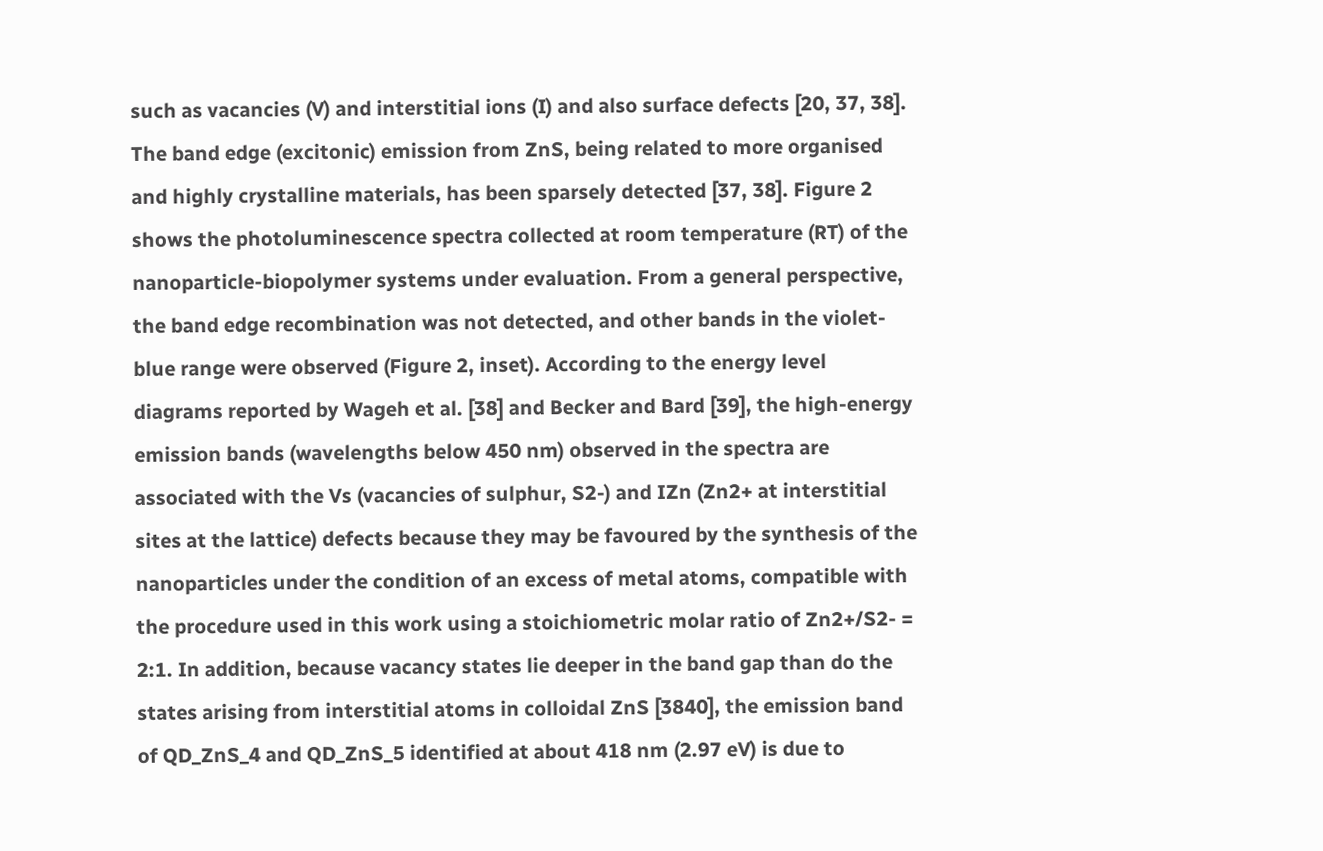such as vacancies (V) and interstitial ions (I) and also surface defects [20, 37, 38]. The band edge (excitonic) emission from ZnS, being related to more organised and highly crystalline materials, has been sparsely detected [37, 38]. Figure 2 shows the photoluminescence spectra collected at room temperature (RT) of the nanoparticle-biopolymer systems under evaluation. From a general perspective, the band edge recombination was not detected, and other bands in the violet-blue range were observed (Figure 2, inset). According to the energy level diagrams reported by Wageh et al. [38] and Becker and Bard [39], the high-energy emission bands (wavelengths below 450 nm) observed in the spectra are associated with the Vs (vacancies of sulphur, S2-) and IZn (Zn2+ at interstitial sites at the lattice) defects because they may be favoured by the synthesis of the nanoparticles under the condition of an excess of metal atoms, compatible with the procedure used in this work using a stoichiometric molar ratio of Zn2+/S2- = 2:1. In addition, because vacancy states lie deeper in the band gap than do the states arising from interstitial atoms in colloidal ZnS [3840], the emission band of QD_ZnS_4 and QD_ZnS_5 identified at about 418 nm (2.97 eV) is due to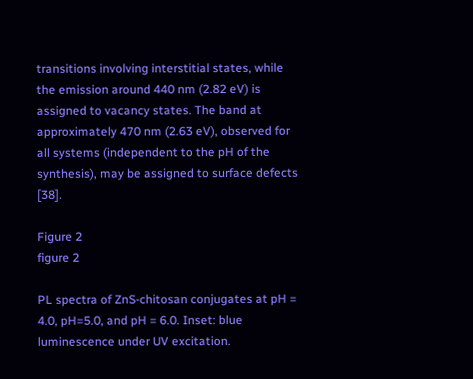transitions involving interstitial states, while the emission around 440 nm (2.82 eV) is assigned to vacancy states. The band at approximately 470 nm (2.63 eV), observed for all systems (independent to the pH of the synthesis), may be assigned to surface defects [38].

Figure 2
figure 2

PL spectra of ZnS-chitosan conjugates at pH = 4.0, pH=5.0, and pH = 6.0. Inset: blue luminescence under UV excitation.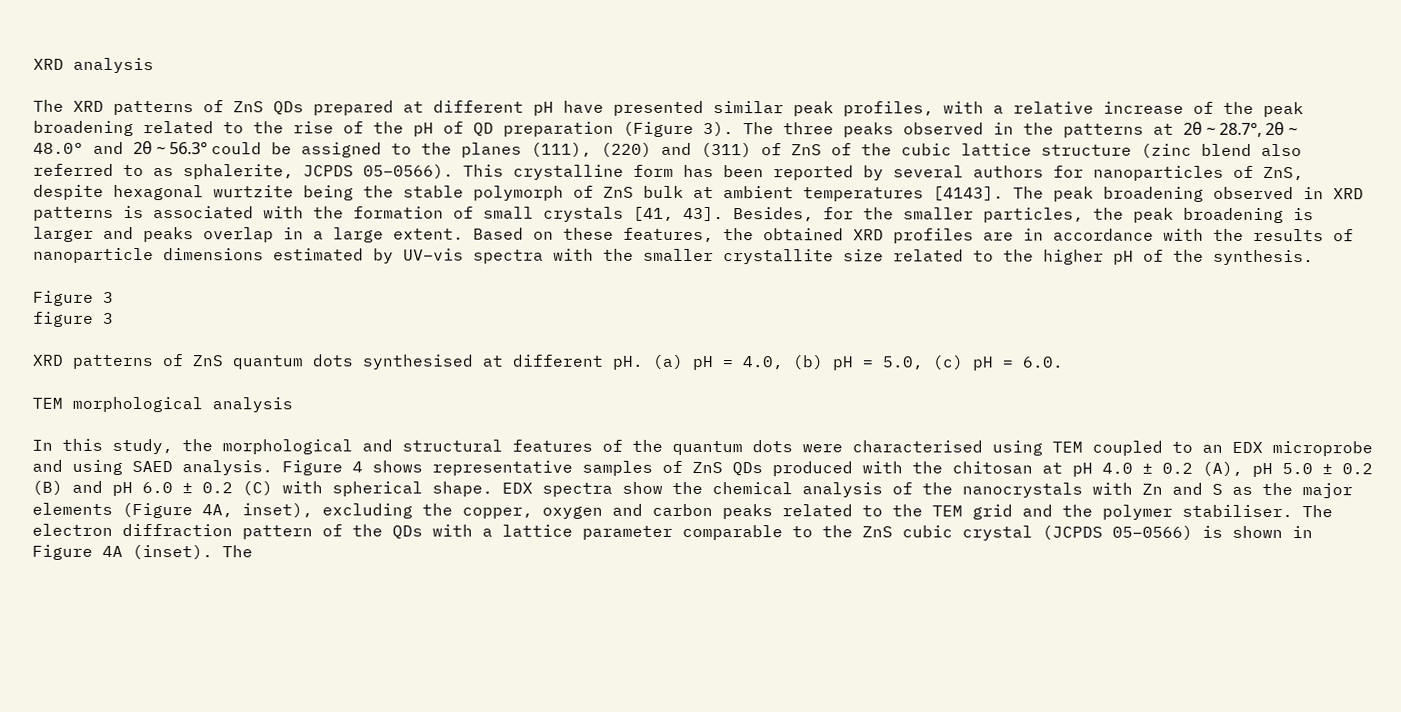XRD analysis

The XRD patterns of ZnS QDs prepared at different pH have presented similar peak profiles, with a relative increase of the peak broadening related to the rise of the pH of QD preparation (Figure 3). The three peaks observed in the patterns at 2θ ~ 28.7°, 2θ ~ 48.0° and 2θ ~ 56.3° could be assigned to the planes (111), (220) and (311) of ZnS of the cubic lattice structure (zinc blend also referred to as sphalerite, JCPDS 05–0566). This crystalline form has been reported by several authors for nanoparticles of ZnS, despite hexagonal wurtzite being the stable polymorph of ZnS bulk at ambient temperatures [4143]. The peak broadening observed in XRD patterns is associated with the formation of small crystals [41, 43]. Besides, for the smaller particles, the peak broadening is larger and peaks overlap in a large extent. Based on these features, the obtained XRD profiles are in accordance with the results of nanoparticle dimensions estimated by UV–vis spectra with the smaller crystallite size related to the higher pH of the synthesis.

Figure 3
figure 3

XRD patterns of ZnS quantum dots synthesised at different pH. (a) pH = 4.0, (b) pH = 5.0, (c) pH = 6.0.

TEM morphological analysis

In this study, the morphological and structural features of the quantum dots were characterised using TEM coupled to an EDX microprobe and using SAED analysis. Figure 4 shows representative samples of ZnS QDs produced with the chitosan at pH 4.0 ± 0.2 (A), pH 5.0 ± 0.2 (B) and pH 6.0 ± 0.2 (C) with spherical shape. EDX spectra show the chemical analysis of the nanocrystals with Zn and S as the major elements (Figure 4A, inset), excluding the copper, oxygen and carbon peaks related to the TEM grid and the polymer stabiliser. The electron diffraction pattern of the QDs with a lattice parameter comparable to the ZnS cubic crystal (JCPDS 05–0566) is shown in Figure 4A (inset). The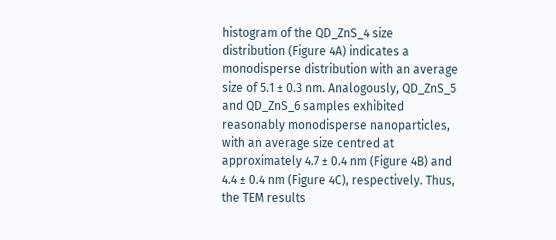histogram of the QD_ZnS_4 size distribution (Figure 4A) indicates a monodisperse distribution with an average size of 5.1 ± 0.3 nm. Analogously, QD_ZnS_5 and QD_ZnS_6 samples exhibited reasonably monodisperse nanoparticles, with an average size centred at approximately 4.7 ± 0.4 nm (Figure 4B) and 4.4 ± 0.4 nm (Figure 4C), respectively. Thus, the TEM results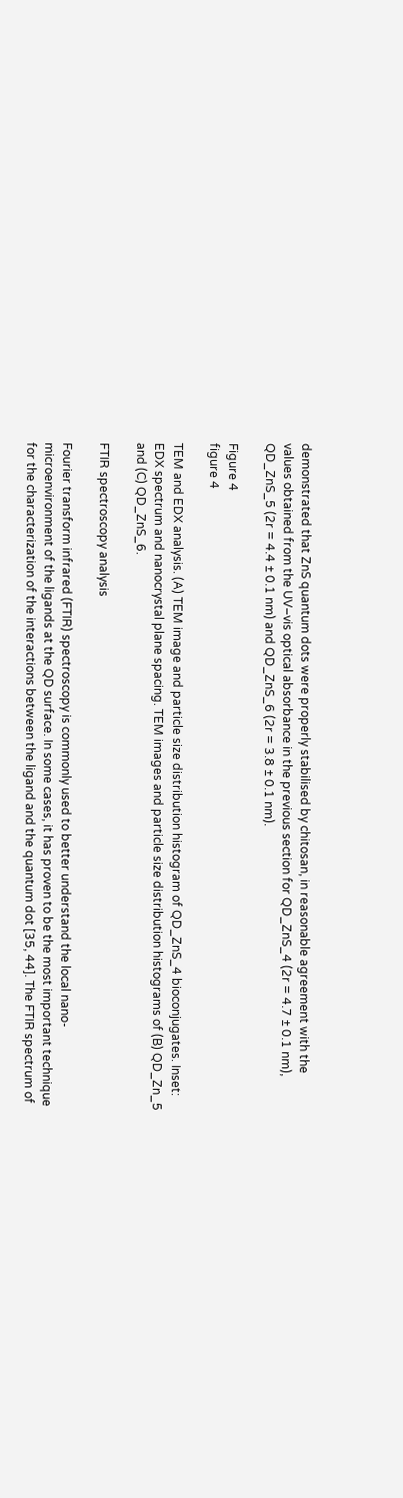demonstrated that ZnS quantum dots were properly stabilised by chitosan, in reasonable agreement with the values obtained from the UV–vis optical absorbance in the previous section for QD_ZnS_4 (2r = 4.7 ± 0.1 nm), QD_ZnS_5 (2r = 4.4 ± 0.1 nm) and QD_ZnS_6 (2r = 3.8 ± 0.1 nm).

Figure 4
figure 4

TEM and EDX analysis. (A) TEM image and particle size distribution histogram of QD_ZnS_4 bioconjugates. Inset: EDX spectrum and nanocrystal plane spacing. TEM images and particle size distribution histograms of (B) QD_Zn_5 and (C) QD_ZnS_6.

FTIR spectroscopy analysis

Fourier transform infrared (FTIR) spectroscopy is commonly used to better understand the local nano-microenvironment of the ligands at the QD surface. In some cases, it has proven to be the most important technique for the characterization of the interactions between the ligand and the quantum dot [35, 44]. The FTIR spectrum of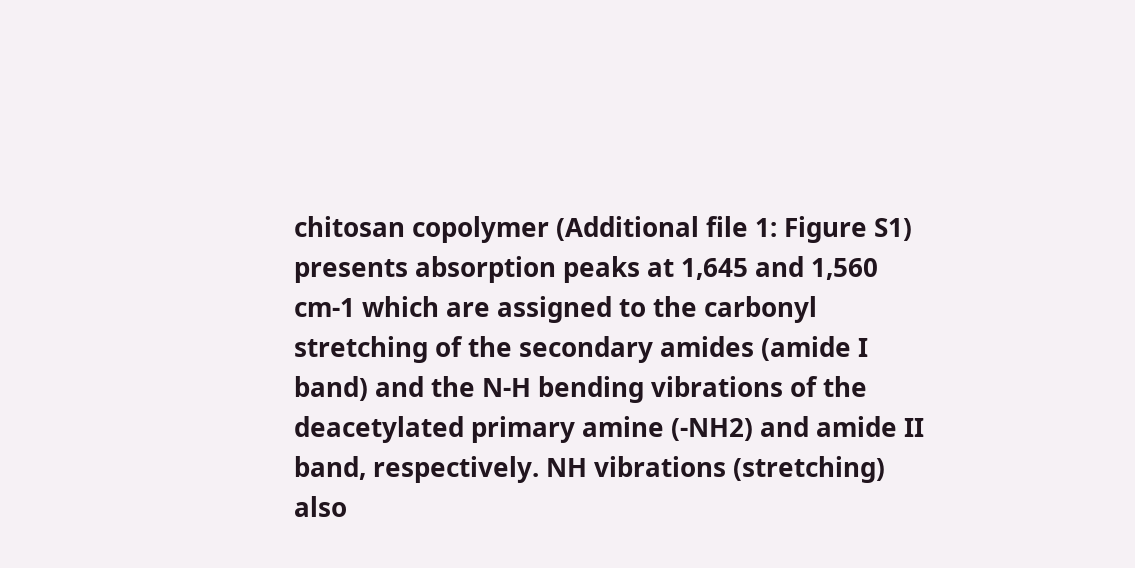chitosan copolymer (Additional file 1: Figure S1) presents absorption peaks at 1,645 and 1,560 cm-1 which are assigned to the carbonyl stretching of the secondary amides (amide I band) and the N-H bending vibrations of the deacetylated primary amine (-NH2) and amide II band, respectively. NH vibrations (stretching) also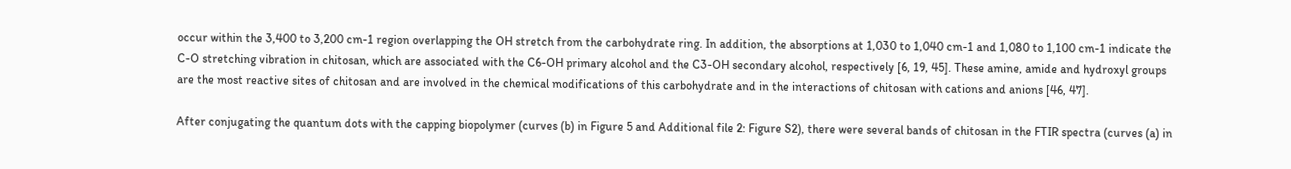occur within the 3,400 to 3,200 cm-1 region overlapping the OH stretch from the carbohydrate ring. In addition, the absorptions at 1,030 to 1,040 cm-1 and 1,080 to 1,100 cm-1 indicate the C-O stretching vibration in chitosan, which are associated with the C6-OH primary alcohol and the C3-OH secondary alcohol, respectively [6, 19, 45]. These amine, amide and hydroxyl groups are the most reactive sites of chitosan and are involved in the chemical modifications of this carbohydrate and in the interactions of chitosan with cations and anions [46, 47].

After conjugating the quantum dots with the capping biopolymer (curves (b) in Figure 5 and Additional file 2: Figure S2), there were several bands of chitosan in the FTIR spectra (curves (a) in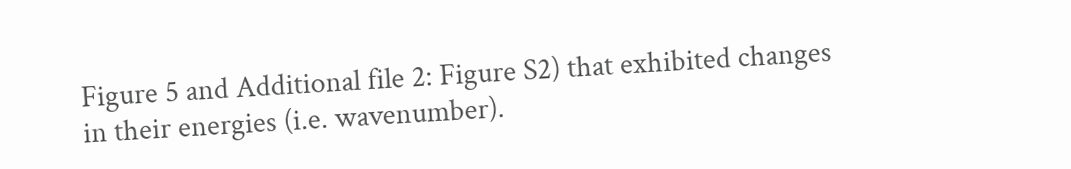Figure 5 and Additional file 2: Figure S2) that exhibited changes in their energies (i.e. wavenumber).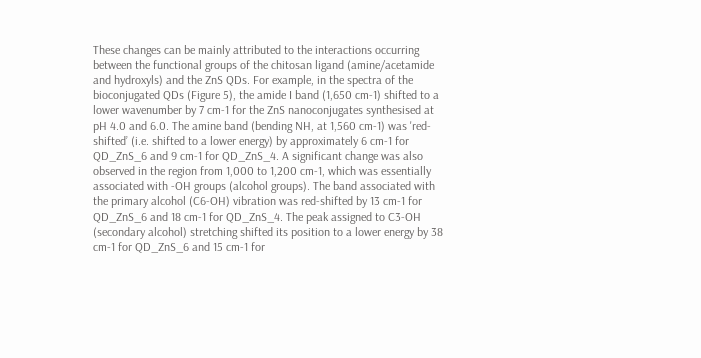These changes can be mainly attributed to the interactions occurring between the functional groups of the chitosan ligand (amine/acetamide and hydroxyls) and the ZnS QDs. For example, in the spectra of the bioconjugated QDs (Figure 5), the amide I band (1,650 cm-1) shifted to a lower wavenumber by 7 cm-1 for the ZnS nanoconjugates synthesised at pH 4.0 and 6.0. The amine band (bending NH, at 1,560 cm-1) was 'red-shifted’ (i.e. shifted to a lower energy) by approximately 6 cm-1 for QD_ZnS_6 and 9 cm-1 for QD_ZnS_4. A significant change was also observed in the region from 1,000 to 1,200 cm-1, which was essentially associated with -OH groups (alcohol groups). The band associated with the primary alcohol (C6-OH) vibration was red-shifted by 13 cm-1 for QD_ZnS_6 and 18 cm-1 for QD_ZnS_4. The peak assigned to C3-OH (secondary alcohol) stretching shifted its position to a lower energy by 38 cm-1 for QD_ZnS_6 and 15 cm-1 for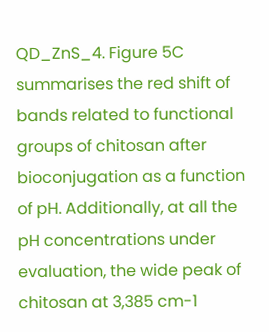QD_ZnS_4. Figure 5C summarises the red shift of bands related to functional groups of chitosan after bioconjugation as a function of pH. Additionally, at all the pH concentrations under evaluation, the wide peak of chitosan at 3,385 cm-1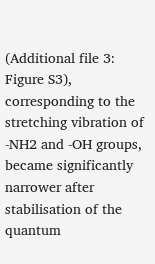(Additional file 3: Figure S3), corresponding to the stretching vibration of -NH2 and -OH groups, became significantly narrower after stabilisation of the quantum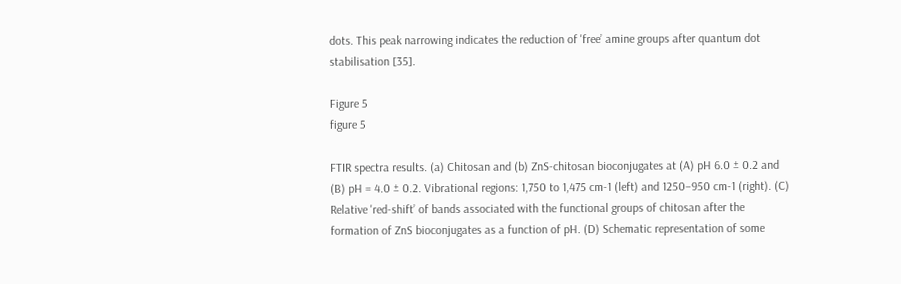dots. This peak narrowing indicates the reduction of 'free’ amine groups after quantum dot stabilisation [35].

Figure 5
figure 5

FTIR spectra results. (a) Chitosan and (b) ZnS-chitosan bioconjugates at (A) pH 6.0 ± 0.2 and (B) pH = 4.0 ± 0.2. Vibrational regions: 1,750 to 1,475 cm-1 (left) and 1250–950 cm-1 (right). (C) Relative 'red-shift’ of bands associated with the functional groups of chitosan after the formation of ZnS bioconjugates as a function of pH. (D) Schematic representation of some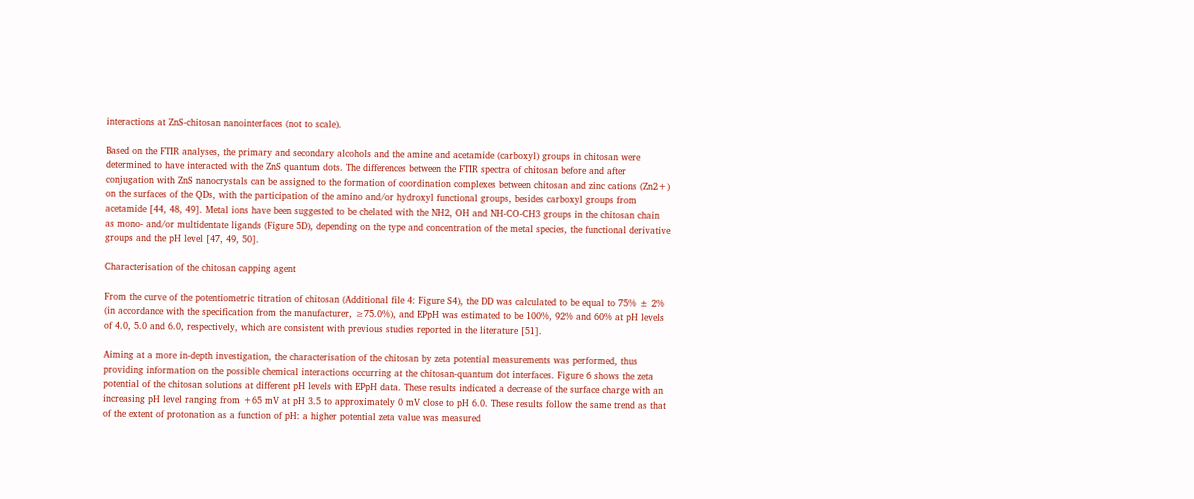interactions at ZnS-chitosan nanointerfaces (not to scale).

Based on the FTIR analyses, the primary and secondary alcohols and the amine and acetamide (carboxyl) groups in chitosan were determined to have interacted with the ZnS quantum dots. The differences between the FTIR spectra of chitosan before and after conjugation with ZnS nanocrystals can be assigned to the formation of coordination complexes between chitosan and zinc cations (Zn2+) on the surfaces of the QDs, with the participation of the amino and/or hydroxyl functional groups, besides carboxyl groups from acetamide [44, 48, 49]. Metal ions have been suggested to be chelated with the NH2, OH and NH-CO-CH3 groups in the chitosan chain as mono- and/or multidentate ligands (Figure 5D), depending on the type and concentration of the metal species, the functional derivative groups and the pH level [47, 49, 50].

Characterisation of the chitosan capping agent

From the curve of the potentiometric titration of chitosan (Additional file 4: Figure S4), the DD was calculated to be equal to 75% ± 2% (in accordance with the specification from the manufacturer, ≥75.0%), and EPpH was estimated to be 100%, 92% and 60% at pH levels of 4.0, 5.0 and 6.0, respectively, which are consistent with previous studies reported in the literature [51].

Aiming at a more in-depth investigation, the characterisation of the chitosan by zeta potential measurements was performed, thus providing information on the possible chemical interactions occurring at the chitosan-quantum dot interfaces. Figure 6 shows the zeta potential of the chitosan solutions at different pH levels with EPpH data. These results indicated a decrease of the surface charge with an increasing pH level ranging from +65 mV at pH 3.5 to approximately 0 mV close to pH 6.0. These results follow the same trend as that of the extent of protonation as a function of pH: a higher potential zeta value was measured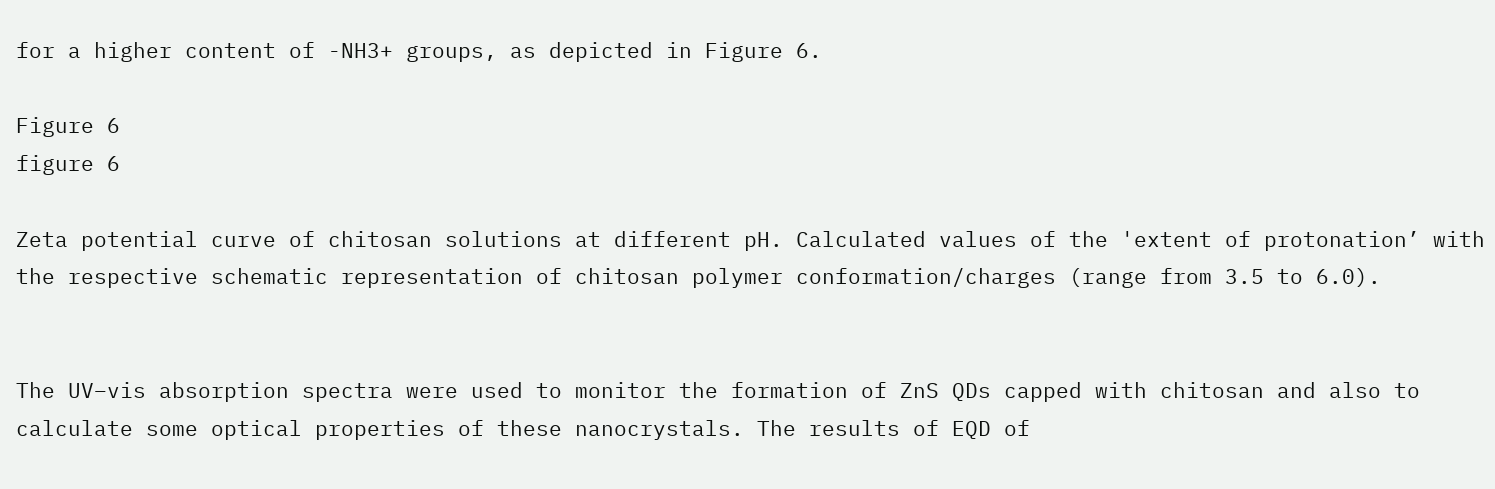for a higher content of -NH3+ groups, as depicted in Figure 6.

Figure 6
figure 6

Zeta potential curve of chitosan solutions at different pH. Calculated values of the 'extent of protonation’ with the respective schematic representation of chitosan polymer conformation/charges (range from 3.5 to 6.0).


The UV–vis absorption spectra were used to monitor the formation of ZnS QDs capped with chitosan and also to calculate some optical properties of these nanocrystals. The results of EQD of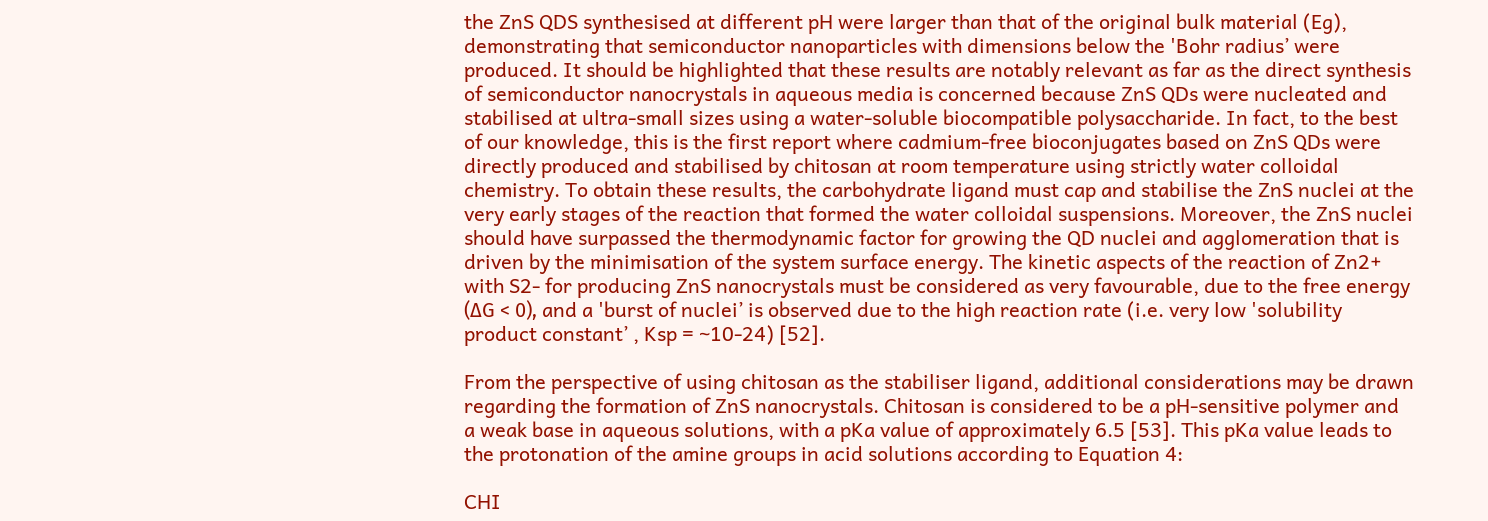the ZnS QDS synthesised at different pH were larger than that of the original bulk material (Eg), demonstrating that semiconductor nanoparticles with dimensions below the 'Bohr radius’ were produced. It should be highlighted that these results are notably relevant as far as the direct synthesis of semiconductor nanocrystals in aqueous media is concerned because ZnS QDs were nucleated and stabilised at ultra-small sizes using a water-soluble biocompatible polysaccharide. In fact, to the best of our knowledge, this is the first report where cadmium-free bioconjugates based on ZnS QDs were directly produced and stabilised by chitosan at room temperature using strictly water colloidal chemistry. To obtain these results, the carbohydrate ligand must cap and stabilise the ZnS nuclei at the very early stages of the reaction that formed the water colloidal suspensions. Moreover, the ZnS nuclei should have surpassed the thermodynamic factor for growing the QD nuclei and agglomeration that is driven by the minimisation of the system surface energy. The kinetic aspects of the reaction of Zn2+ with S2- for producing ZnS nanocrystals must be considered as very favourable, due to the free energy (ΔG < 0), and a 'burst of nuclei’ is observed due to the high reaction rate (i.e. very low 'solubility product constant’ , Ksp = ~10-24) [52].

From the perspective of using chitosan as the stabiliser ligand, additional considerations may be drawn regarding the formation of ZnS nanocrystals. Chitosan is considered to be a pH-sensitive polymer and a weak base in aqueous solutions, with a pKa value of approximately 6.5 [53]. This pKa value leads to the protonation of the amine groups in acid solutions according to Equation 4:

CHI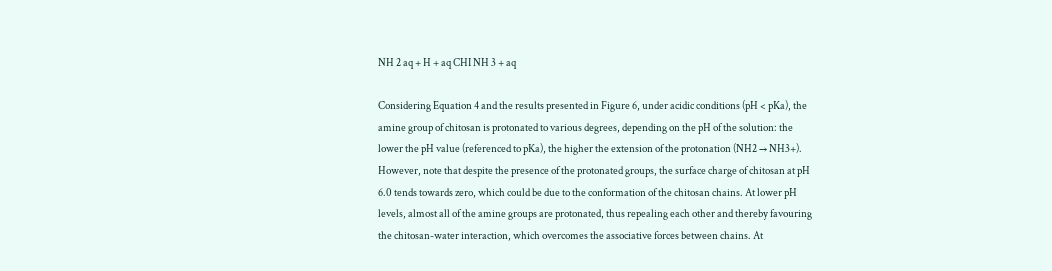NH 2 aq + H + aq CHI NH 3 + aq

Considering Equation 4 and the results presented in Figure 6, under acidic conditions (pH < pKa), the amine group of chitosan is protonated to various degrees, depending on the pH of the solution: the lower the pH value (referenced to pKa), the higher the extension of the protonation (NH2 → NH3+). However, note that despite the presence of the protonated groups, the surface charge of chitosan at pH 6.0 tends towards zero, which could be due to the conformation of the chitosan chains. At lower pH levels, almost all of the amine groups are protonated, thus repealing each other and thereby favouring the chitosan-water interaction, which overcomes the associative forces between chains. At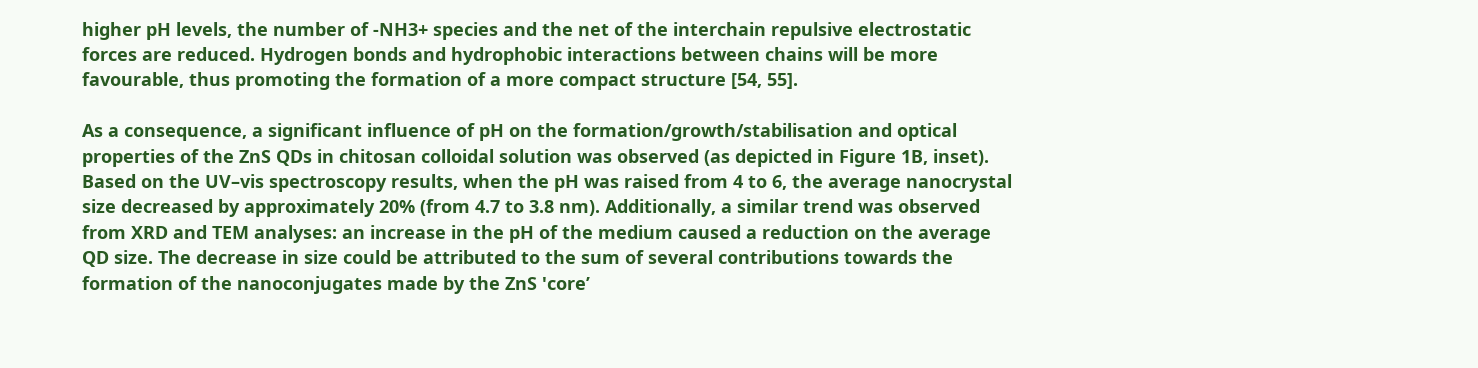higher pH levels, the number of -NH3+ species and the net of the interchain repulsive electrostatic forces are reduced. Hydrogen bonds and hydrophobic interactions between chains will be more favourable, thus promoting the formation of a more compact structure [54, 55].

As a consequence, a significant influence of pH on the formation/growth/stabilisation and optical properties of the ZnS QDs in chitosan colloidal solution was observed (as depicted in Figure 1B, inset). Based on the UV–vis spectroscopy results, when the pH was raised from 4 to 6, the average nanocrystal size decreased by approximately 20% (from 4.7 to 3.8 nm). Additionally, a similar trend was observed from XRD and TEM analyses: an increase in the pH of the medium caused a reduction on the average QD size. The decrease in size could be attributed to the sum of several contributions towards the formation of the nanoconjugates made by the ZnS 'core’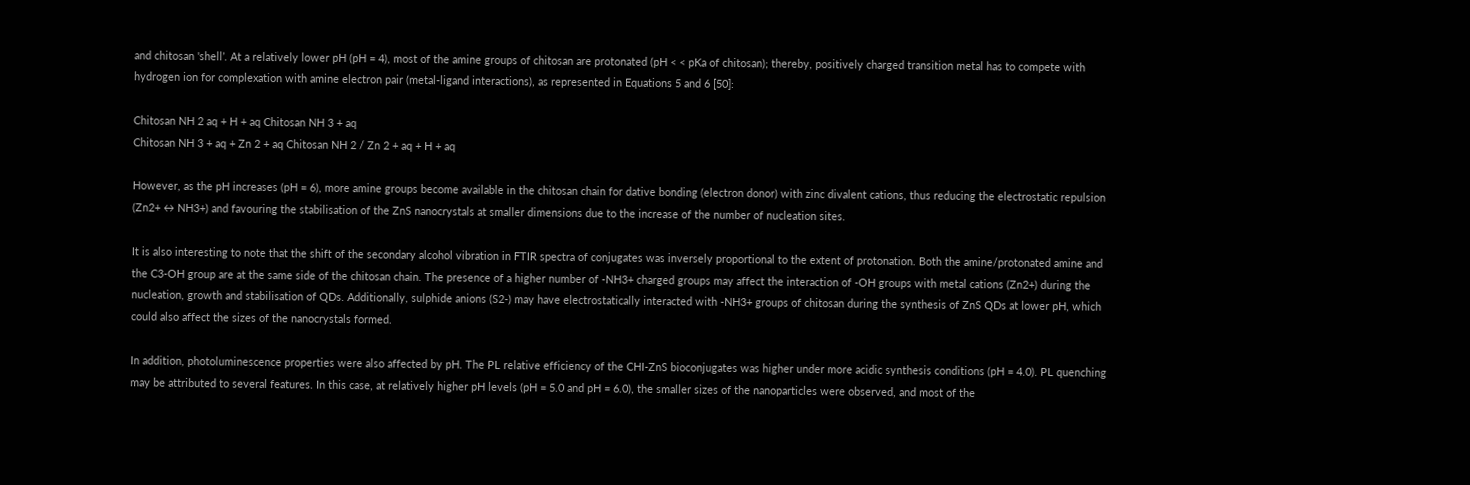and chitosan 'shell’. At a relatively lower pH (pH = 4), most of the amine groups of chitosan are protonated (pH < < pKa of chitosan); thereby, positively charged transition metal has to compete with hydrogen ion for complexation with amine electron pair (metal-ligand interactions), as represented in Equations 5 and 6 [50]:

Chitosan NH 2 aq + H + aq Chitosan NH 3 + aq
Chitosan NH 3 + aq + Zn 2 + aq Chitosan NH 2 / Zn 2 + aq + H + aq

However, as the pH increases (pH = 6), more amine groups become available in the chitosan chain for dative bonding (electron donor) with zinc divalent cations, thus reducing the electrostatic repulsion (Zn2+ ↔ NH3+) and favouring the stabilisation of the ZnS nanocrystals at smaller dimensions due to the increase of the number of nucleation sites.

It is also interesting to note that the shift of the secondary alcohol vibration in FTIR spectra of conjugates was inversely proportional to the extent of protonation. Both the amine/protonated amine and the C3-OH group are at the same side of the chitosan chain. The presence of a higher number of -NH3+ charged groups may affect the interaction of -OH groups with metal cations (Zn2+) during the nucleation, growth and stabilisation of QDs. Additionally, sulphide anions (S2-) may have electrostatically interacted with -NH3+ groups of chitosan during the synthesis of ZnS QDs at lower pH, which could also affect the sizes of the nanocrystals formed.

In addition, photoluminescence properties were also affected by pH. The PL relative efficiency of the CHI-ZnS bioconjugates was higher under more acidic synthesis conditions (pH = 4.0). PL quenching may be attributed to several features. In this case, at relatively higher pH levels (pH = 5.0 and pH = 6.0), the smaller sizes of the nanoparticles were observed, and most of the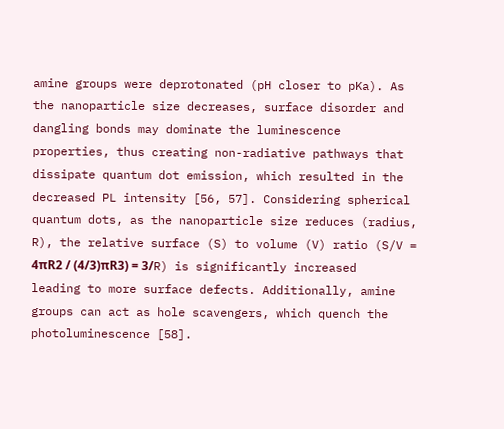amine groups were deprotonated (pH closer to pKa). As the nanoparticle size decreases, surface disorder and dangling bonds may dominate the luminescence properties, thus creating non-radiative pathways that dissipate quantum dot emission, which resulted in the decreased PL intensity [56, 57]. Considering spherical quantum dots, as the nanoparticle size reduces (radius, R), the relative surface (S) to volume (V) ratio (S/V = 4πR2 / (4/3)πR3) = 3/R) is significantly increased leading to more surface defects. Additionally, amine groups can act as hole scavengers, which quench the photoluminescence [58].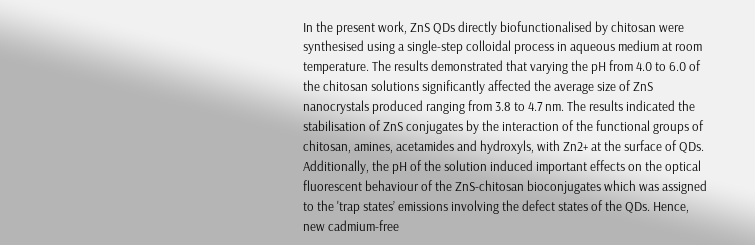In the present work, ZnS QDs directly biofunctionalised by chitosan were synthesised using a single-step colloidal process in aqueous medium at room temperature. The results demonstrated that varying the pH from 4.0 to 6.0 of the chitosan solutions significantly affected the average size of ZnS nanocrystals produced ranging from 3.8 to 4.7 nm. The results indicated the stabilisation of ZnS conjugates by the interaction of the functional groups of chitosan, amines, acetamides and hydroxyls, with Zn2+ at the surface of QDs. Additionally, the pH of the solution induced important effects on the optical fluorescent behaviour of the ZnS-chitosan bioconjugates which was assigned to the 'trap states’ emissions involving the defect states of the QDs. Hence, new cadmium-free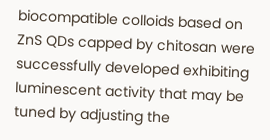biocompatible colloids based on ZnS QDs capped by chitosan were successfully developed exhibiting luminescent activity that may be tuned by adjusting the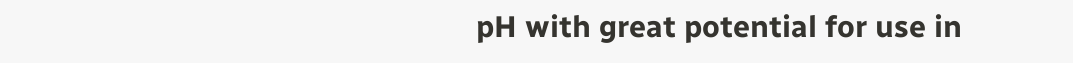pH with great potential for use in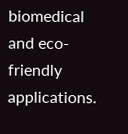biomedical and eco-friendly applications.